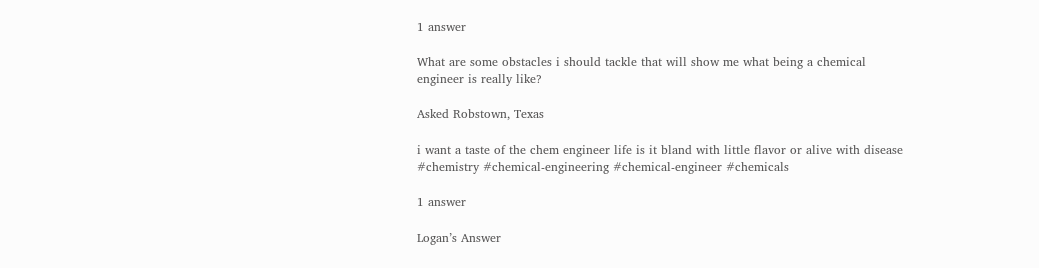1 answer

What are some obstacles i should tackle that will show me what being a chemical engineer is really like?

Asked Robstown, Texas

i want a taste of the chem engineer life is it bland with little flavor or alive with disease #chemistry #chemical-engineering #chemical-engineer #chemicals

1 answer

Logan’s Answer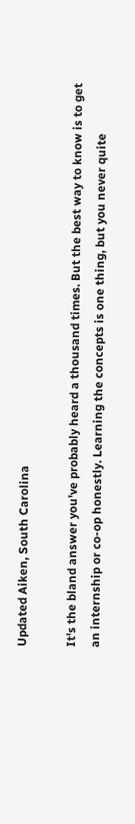Updated Aiken, South Carolina

It's the bland answer you've probably heard a thousand times. But the best way to know is to get an internship or co-op honestly. Learning the concepts is one thing, but you never quite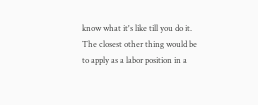know what it's like till you do it. The closest other thing would be to apply as a labor position in a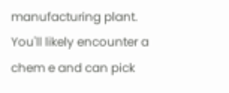manufacturing plant. You'll likely encounter a chem e and can pick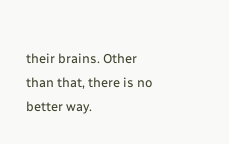their brains. Other than that, there is no better way.